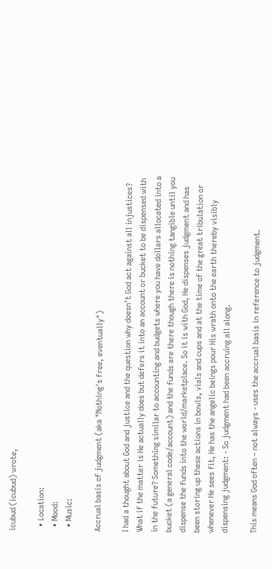icubud (icubud) wrote,

  • Location:
  • Mood:
  • Music:

Accrual basis of judgment (aka "Nothing's free, eventually")

I had a thought about God and justice and the question why doesn’t God act against all injustices? What if the matter is He actually does but defers it into an account or bucket to be dispensed with in the future? Something similar to accounting and budgets where you have dollars allocated into a bucket (a general code/account) and the funds are there though there is nothing tangible until you dispense the funds into the world/marketplace. So it is with God, He dispenses judgment and has been storing up these actions in bowls, vials and cups and at the time of the great tribulation or whenever He sees fit, He has the angelic beings pour His wrath onto the earth thereby visibly dispensing judgment: - So judgment had been accruing all along.

This means God often – not always - uses the accrual basis in reference to judgment.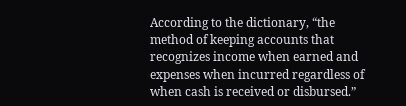According to the dictionary, “the method of keeping accounts that recognizes income when earned and expenses when incurred regardless of when cash is received or disbursed.”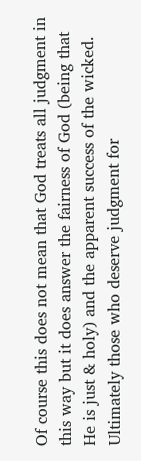Of course this does not mean that God treats all judgment in this way but it does answer the fairness of God (being that He is just & holy) and the apparent success of the wicked. Ultimately those who deserve judgment for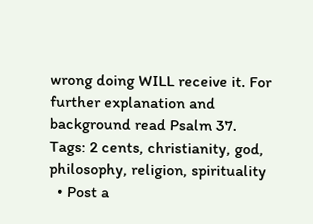wrong doing WILL receive it. For further explanation and background read Psalm 37.
Tags: 2 cents, christianity, god, philosophy, religion, spirituality
  • Post a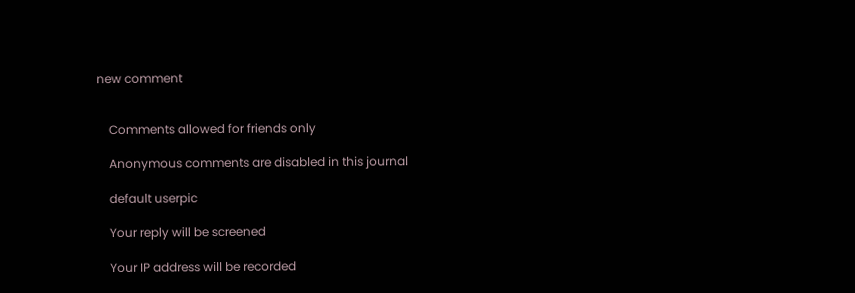new comment


    Comments allowed for friends only

    Anonymous comments are disabled in this journal

    default userpic

    Your reply will be screened

    Your IP address will be recorded